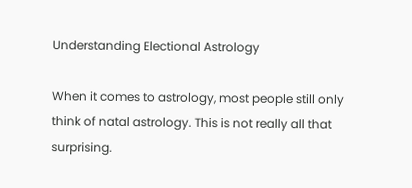Understanding Electional Astrology

When it comes to astrology, most people still only think of natal astrology. This is not really all that surprising.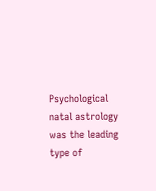Psychological natal astrology was the leading type of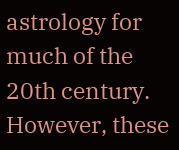astrology for much of the 20th century. However, these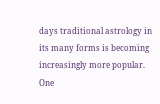days traditional astrology in its many forms is becoming increasingly more popular. One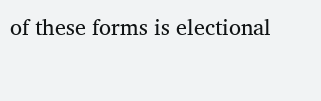of these forms is electional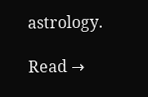astrology.

Read →